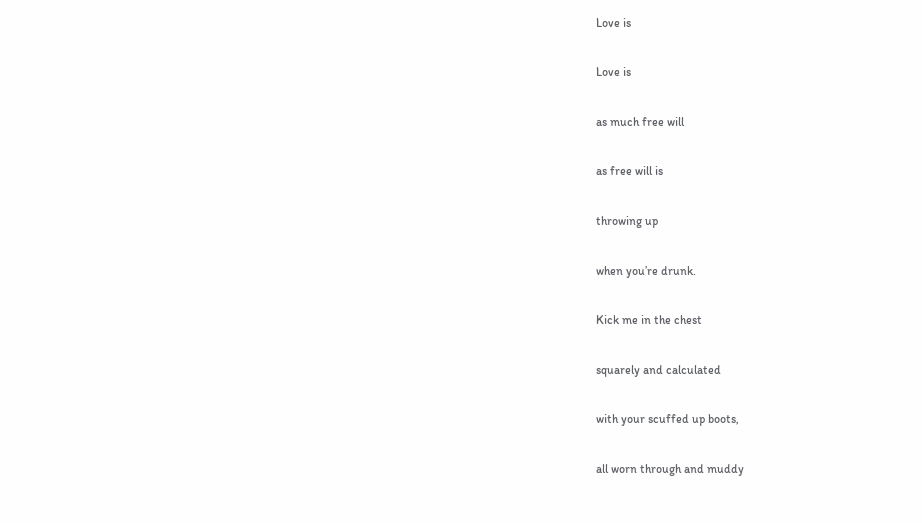Love is

Love is

as much free will

as free will is

throwing up

when you’re drunk.

Kick me in the chest

squarely and calculated

with your scuffed up boots,

all worn through and muddy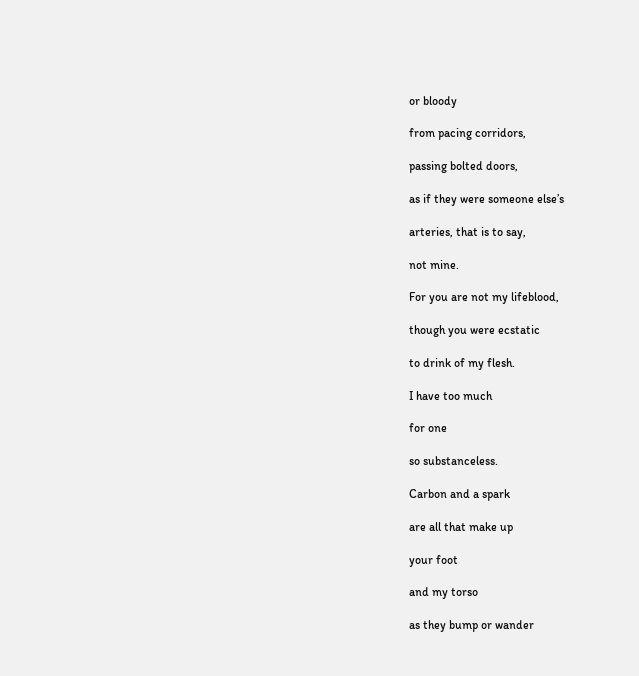or bloody

from pacing corridors,

passing bolted doors,

as if they were someone else’s

arteries, that is to say,

not mine.

For you are not my lifeblood,

though you were ecstatic

to drink of my flesh.

I have too much

for one

so substanceless.

Carbon and a spark

are all that make up

your foot

and my torso

as they bump or wander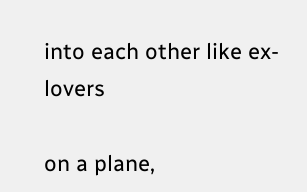into each other like ex-lovers

on a plane,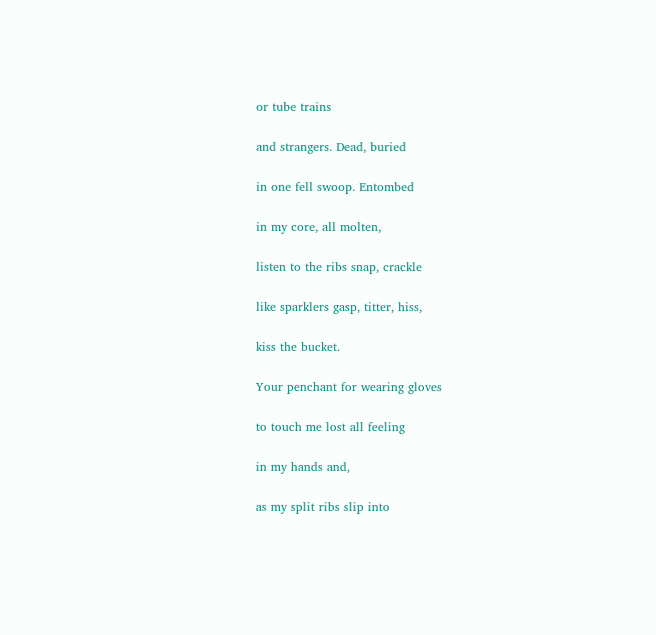or tube trains

and strangers. Dead, buried

in one fell swoop. Entombed

in my core, all molten,

listen to the ribs snap, crackle

like sparklers gasp, titter, hiss,

kiss the bucket.

Your penchant for wearing gloves

to touch me lost all feeling

in my hands and,

as my split ribs slip into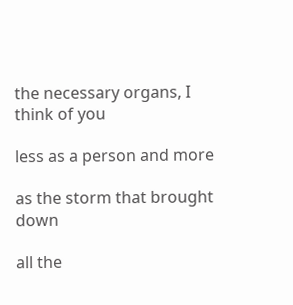the necessary organs, I think of you

less as a person and more

as the storm that brought down

all the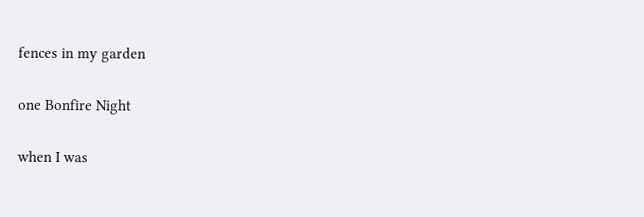fences in my garden

one Bonfire Night

when I was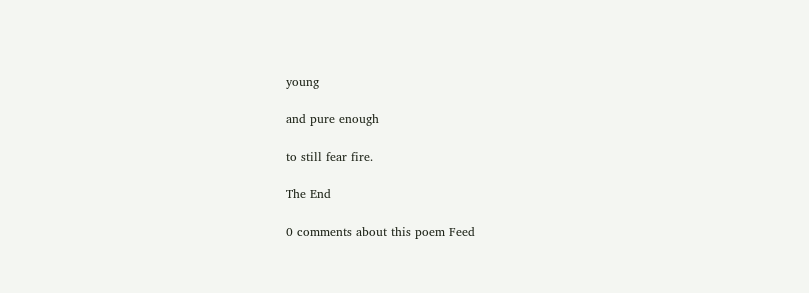young

and pure enough

to still fear fire.

The End

0 comments about this poem Feed